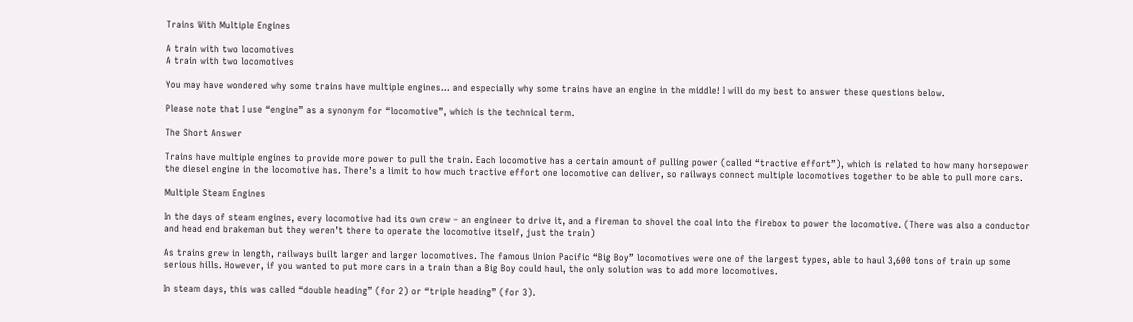Trains With Multiple Engines

A train with two locomotives
A train with two locomotives

You may have wondered why some trains have multiple engines… and especially why some trains have an engine in the middle! I will do my best to answer these questions below.

Please note that I use “engine” as a synonym for “locomotive”, which is the technical term.

The Short Answer

Trains have multiple engines to provide more power to pull the train. Each locomotive has a certain amount of pulling power (called “tractive effort”), which is related to how many horsepower the diesel engine in the locomotive has. There’s a limit to how much tractive effort one locomotive can deliver, so railways connect multiple locomotives together to be able to pull more cars.

Multiple Steam Engines

In the days of steam engines, every locomotive had its own crew – an engineer to drive it, and a fireman to shovel the coal into the firebox to power the locomotive. (There was also a conductor and head end brakeman but they weren’t there to operate the locomotive itself, just the train)

As trains grew in length, railways built larger and larger locomotives. The famous Union Pacific “Big Boy” locomotives were one of the largest types, able to haul 3,600 tons of train up some serious hills. However, if you wanted to put more cars in a train than a Big Boy could haul, the only solution was to add more locomotives.

In steam days, this was called “double heading” (for 2) or “triple heading” (for 3).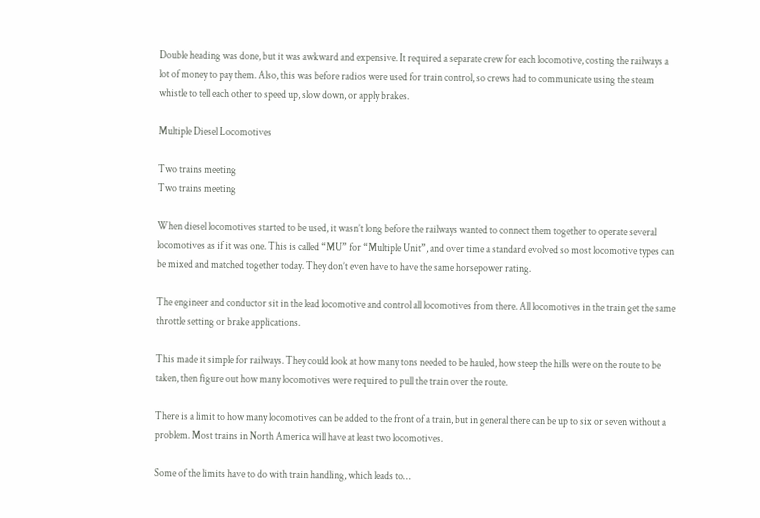Double heading was done, but it was awkward and expensive. It required a separate crew for each locomotive, costing the railways a lot of money to pay them. Also, this was before radios were used for train control, so crews had to communicate using the steam whistle to tell each other to speed up, slow down, or apply brakes.

Multiple Diesel Locomotives

Two trains meeting
Two trains meeting

When diesel locomotives started to be used, it wasn’t long before the railways wanted to connect them together to operate several locomotives as if it was one. This is called “MU” for “Multiple Unit”, and over time a standard evolved so most locomotive types can be mixed and matched together today. They don’t even have to have the same horsepower rating.

The engineer and conductor sit in the lead locomotive and control all locomotives from there. All locomotives in the train get the same throttle setting or brake applications.

This made it simple for railways. They could look at how many tons needed to be hauled, how steep the hills were on the route to be taken, then figure out how many locomotives were required to pull the train over the route.

There is a limit to how many locomotives can be added to the front of a train, but in general there can be up to six or seven without a problem. Most trains in North America will have at least two locomotives.

Some of the limits have to do with train handling, which leads to…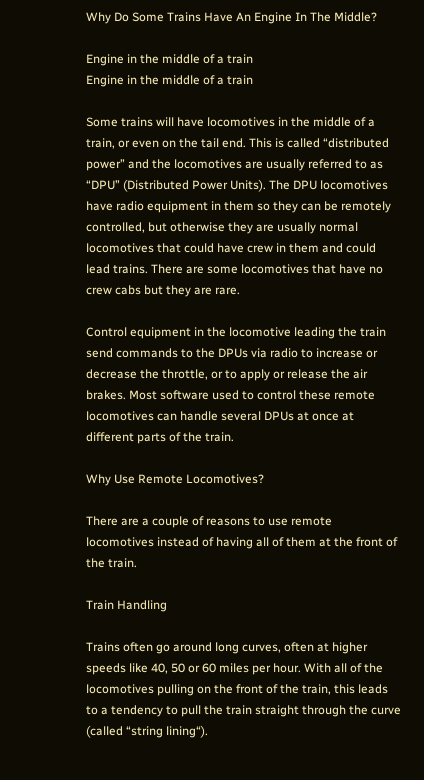Why Do Some Trains Have An Engine In The Middle?

Engine in the middle of a train
Engine in the middle of a train

Some trains will have locomotives in the middle of a train, or even on the tail end. This is called “distributed power” and the locomotives are usually referred to as “DPU” (Distributed Power Units). The DPU locomotives have radio equipment in them so they can be remotely controlled, but otherwise they are usually normal locomotives that could have crew in them and could lead trains. There are some locomotives that have no crew cabs but they are rare.

Control equipment in the locomotive leading the train send commands to the DPUs via radio to increase or decrease the throttle, or to apply or release the air brakes. Most software used to control these remote locomotives can handle several DPUs at once at different parts of the train.

Why Use Remote Locomotives?

There are a couple of reasons to use remote locomotives instead of having all of them at the front of the train.

Train Handling

Trains often go around long curves, often at higher speeds like 40, 50 or 60 miles per hour. With all of the locomotives pulling on the front of the train, this leads to a tendency to pull the train straight through the curve (called “string lining“).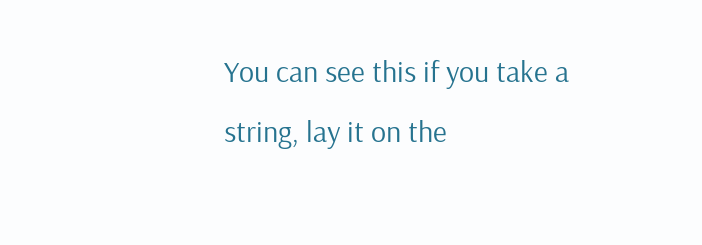You can see this if you take a string, lay it on the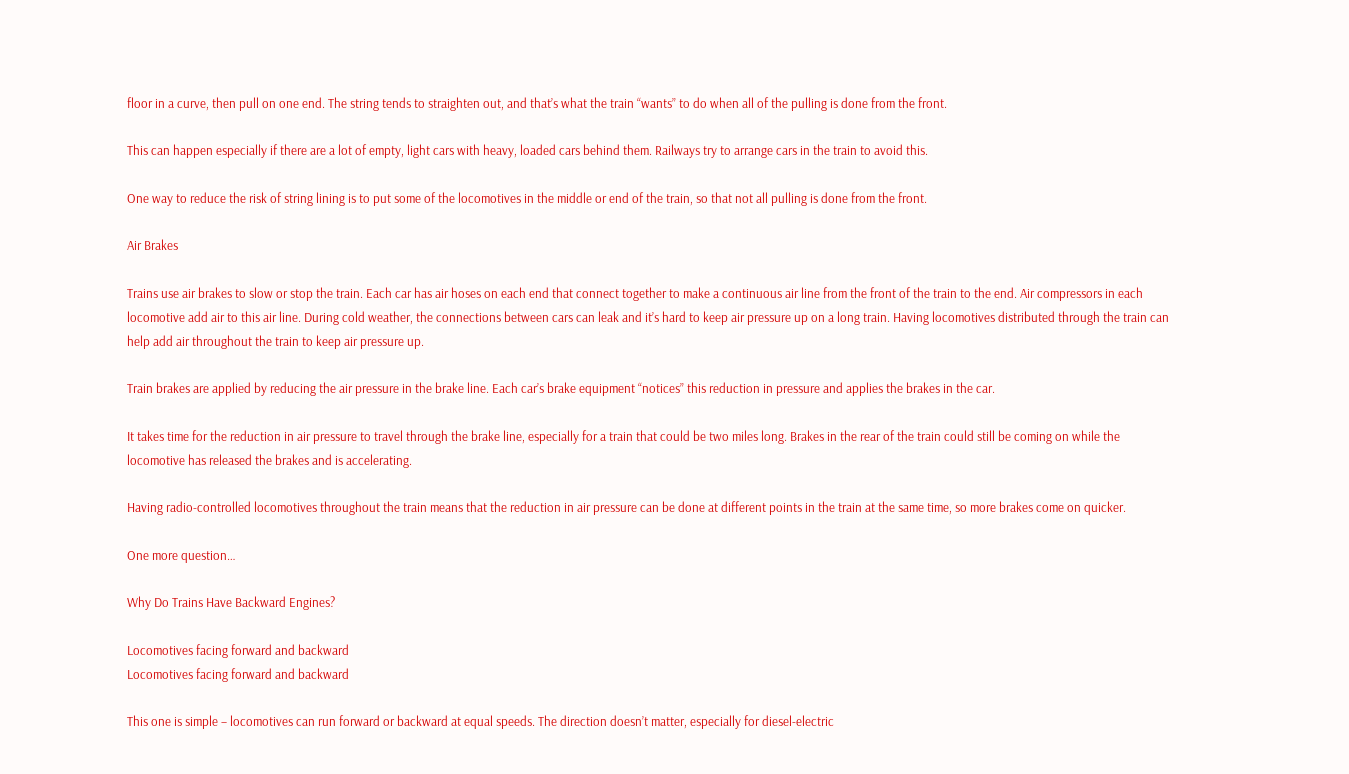floor in a curve, then pull on one end. The string tends to straighten out, and that’s what the train “wants” to do when all of the pulling is done from the front.

This can happen especially if there are a lot of empty, light cars with heavy, loaded cars behind them. Railways try to arrange cars in the train to avoid this.

One way to reduce the risk of string lining is to put some of the locomotives in the middle or end of the train, so that not all pulling is done from the front.

Air Brakes

Trains use air brakes to slow or stop the train. Each car has air hoses on each end that connect together to make a continuous air line from the front of the train to the end. Air compressors in each locomotive add air to this air line. During cold weather, the connections between cars can leak and it’s hard to keep air pressure up on a long train. Having locomotives distributed through the train can help add air throughout the train to keep air pressure up.

Train brakes are applied by reducing the air pressure in the brake line. Each car’s brake equipment “notices” this reduction in pressure and applies the brakes in the car.

It takes time for the reduction in air pressure to travel through the brake line, especially for a train that could be two miles long. Brakes in the rear of the train could still be coming on while the locomotive has released the brakes and is accelerating.

Having radio-controlled locomotives throughout the train means that the reduction in air pressure can be done at different points in the train at the same time, so more brakes come on quicker.

One more question…

Why Do Trains Have Backward Engines?

Locomotives facing forward and backward
Locomotives facing forward and backward

This one is simple – locomotives can run forward or backward at equal speeds. The direction doesn’t matter, especially for diesel-electric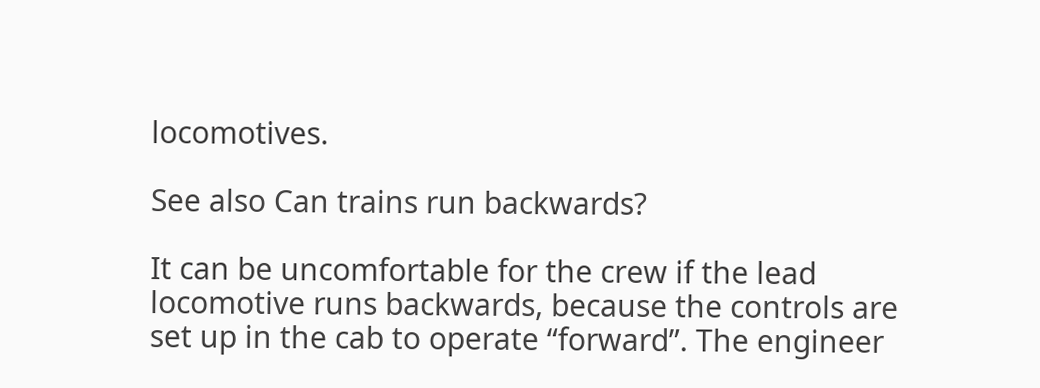locomotives.

See also Can trains run backwards?

It can be uncomfortable for the crew if the lead locomotive runs backwards, because the controls are set up in the cab to operate “forward”. The engineer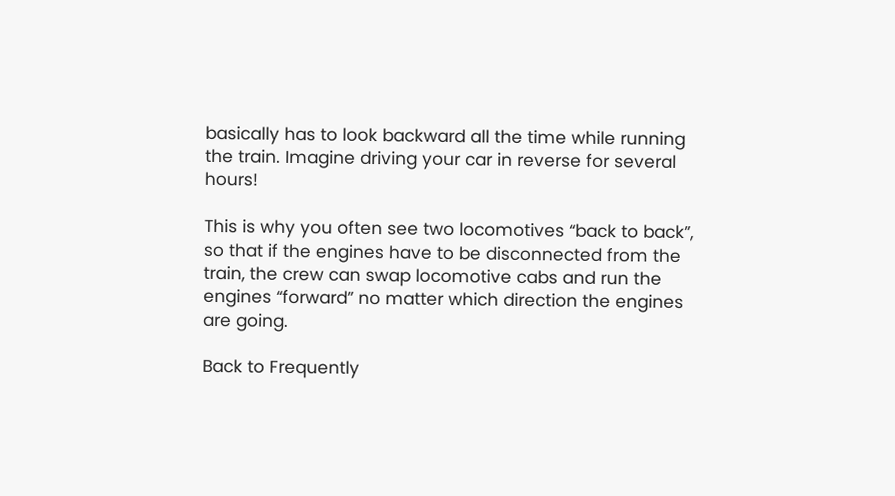basically has to look backward all the time while running the train. Imagine driving your car in reverse for several hours!

This is why you often see two locomotives “back to back”, so that if the engines have to be disconnected from the train, the crew can swap locomotive cabs and run the engines “forward” no matter which direction the engines are going.

Back to Frequently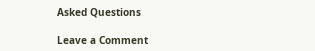Asked Questions

Leave a Comment